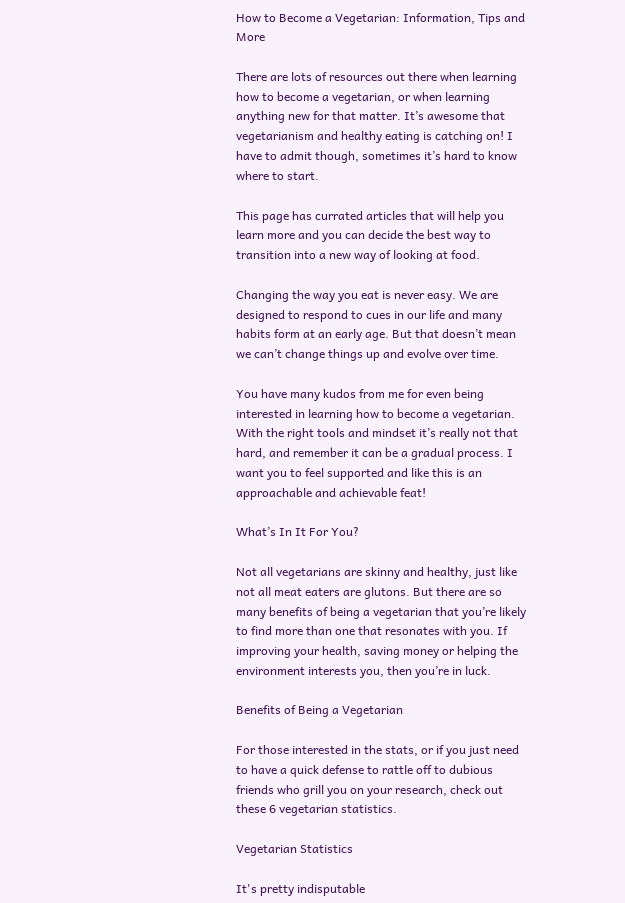How to Become a Vegetarian: Information, Tips and More

There are lots of resources out there when learning how to become a vegetarian, or when learning anything new for that matter. It’s awesome that vegetarianism and healthy eating is catching on! I have to admit though, sometimes it’s hard to know where to start.

This page has currated articles that will help you learn more and you can decide the best way to transition into a new way of looking at food.

Changing the way you eat is never easy. We are designed to respond to cues in our life and many habits form at an early age. But that doesn’t mean we can’t change things up and evolve over time.

You have many kudos from me for even being interested in learning how to become a vegetarian. With the right tools and mindset it’s really not that hard, and remember it can be a gradual process. I want you to feel supported and like this is an approachable and achievable feat!

What’s In It For You?

Not all vegetarians are skinny and healthy, just like not all meat eaters are glutons. But there are so many benefits of being a vegetarian that you’re likely to find more than one that resonates with you. If improving your health, saving money or helping the environment interests you, then you’re in luck.

Benefits of Being a Vegetarian

For those interested in the stats, or if you just need to have a quick defense to rattle off to dubious friends who grill you on your research, check out these 6 vegetarian statistics.

Vegetarian Statistics

It's pretty indisputable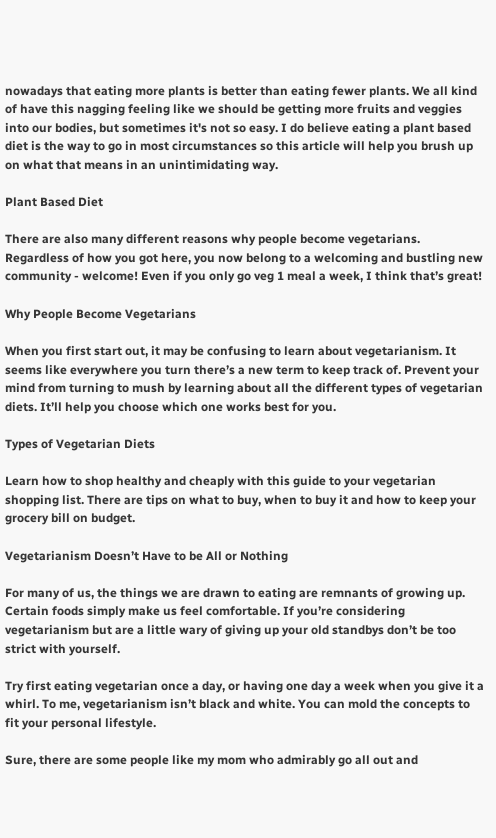nowadays that eating more plants is better than eating fewer plants. We all kind of have this nagging feeling like we should be getting more fruits and veggies into our bodies, but sometimes it's not so easy. I do believe eating a plant based diet is the way to go in most circumstances so this article will help you brush up on what that means in an unintimidating way.

Plant Based Diet

There are also many different reasons why people become vegetarians. Regardless of how you got here, you now belong to a welcoming and bustling new community - welcome! Even if you only go veg 1 meal a week, I think that’s great!

Why People Become Vegetarians

When you first start out, it may be confusing to learn about vegetarianism. It seems like everywhere you turn there’s a new term to keep track of. Prevent your mind from turning to mush by learning about all the different types of vegetarian diets. It’ll help you choose which one works best for you.

Types of Vegetarian Diets

Learn how to shop healthy and cheaply with this guide to your vegetarian shopping list. There are tips on what to buy, when to buy it and how to keep your grocery bill on budget.

Vegetarianism Doesn’t Have to be All or Nothing

For many of us, the things we are drawn to eating are remnants of growing up. Certain foods simply make us feel comfortable. If you’re considering vegetarianism but are a little wary of giving up your old standbys don’t be too strict with yourself.

Try first eating vegetarian once a day, or having one day a week when you give it a whirl. To me, vegetarianism isn’t black and white. You can mold the concepts to fit your personal lifestyle.

Sure, there are some people like my mom who admirably go all out and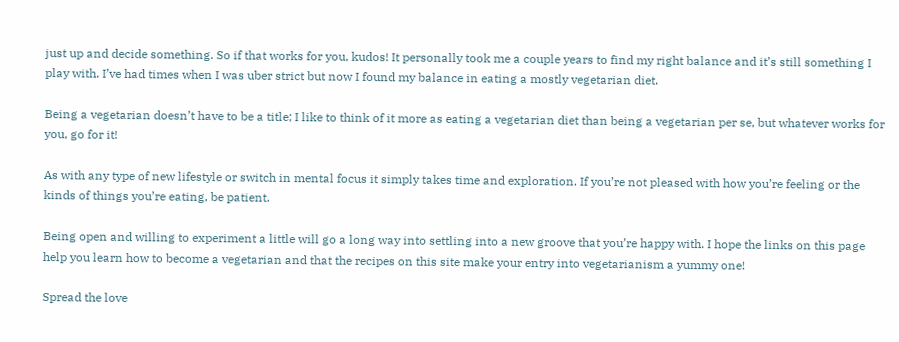just up and decide something. So if that works for you, kudos! It personally took me a couple years to find my right balance and it’s still something I play with. I’ve had times when I was uber strict but now I found my balance in eating a mostly vegetarian diet.

Being a vegetarian doesn’t have to be a title; I like to think of it more as eating a vegetarian diet than being a vegetarian per se, but whatever works for you, go for it!

As with any type of new lifestyle or switch in mental focus it simply takes time and exploration. If you’re not pleased with how you’re feeling or the kinds of things you’re eating, be patient.

Being open and willing to experiment a little will go a long way into settling into a new groove that you’re happy with. I hope the links on this page help you learn how to become a vegetarian and that the recipes on this site make your entry into vegetarianism a yummy one!

Spread the love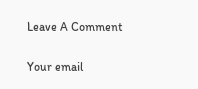Leave A Comment

Your email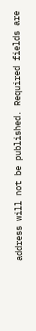address will not be published. Required fields are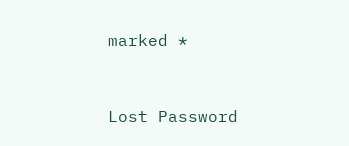marked *


Lost Password